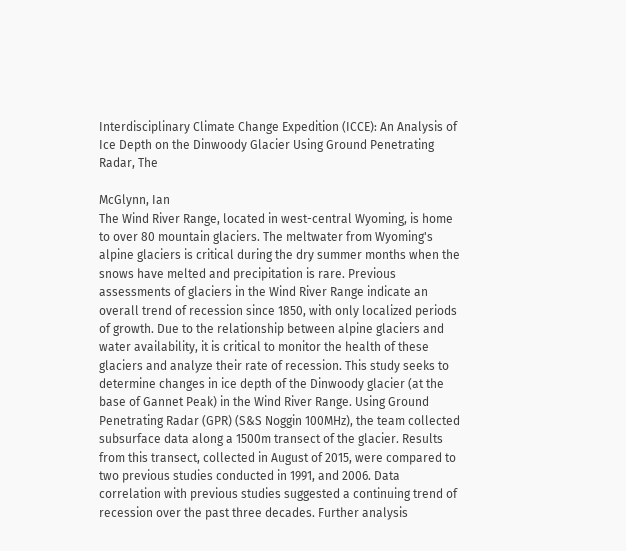Interdisciplinary Climate Change Expedition (ICCE): An Analysis of Ice Depth on the Dinwoody Glacier Using Ground Penetrating Radar, The

McGlynn, Ian
The Wind River Range, located in west-central Wyoming, is home to over 80 mountain glaciers. The meltwater from Wyoming's alpine glaciers is critical during the dry summer months when the snows have melted and precipitation is rare. Previous assessments of glaciers in the Wind River Range indicate an overall trend of recession since 1850, with only localized periods of growth. Due to the relationship between alpine glaciers and water availability, it is critical to monitor the health of these glaciers and analyze their rate of recession. This study seeks to determine changes in ice depth of the Dinwoody glacier (at the base of Gannet Peak) in the Wind River Range. Using Ground Penetrating Radar (GPR) (S&S Noggin 100MHz), the team collected subsurface data along a 1500m transect of the glacier. Results from this transect, collected in August of 2015, were compared to two previous studies conducted in 1991, and 2006. Data correlation with previous studies suggested a continuing trend of recession over the past three decades. Further analysis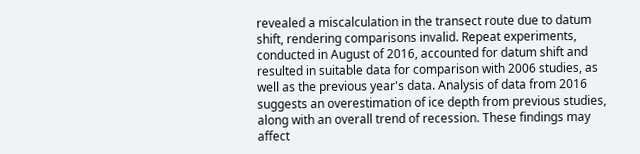revealed a miscalculation in the transect route due to datum shift, rendering comparisons invalid. Repeat experiments, conducted in August of 2016, accounted for datum shift and resulted in suitable data for comparison with 2006 studies, as well as the previous year's data. Analysis of data from 2016 suggests an overestimation of ice depth from previous studies, along with an overall trend of recession. These findings may affect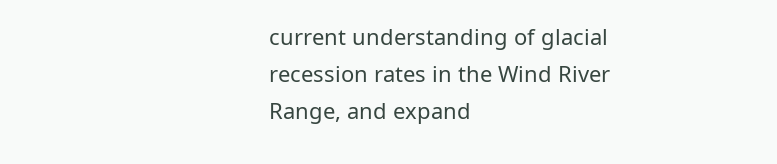current understanding of glacial recession rates in the Wind River Range, and expand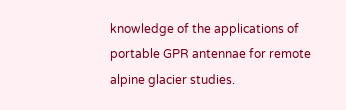knowledge of the applications of portable GPR antennae for remote alpine glacier studies.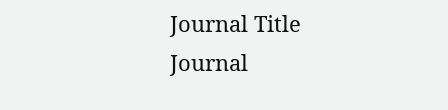Journal Title
Journal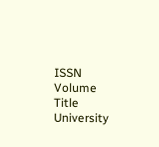ISSN
Volume Title
University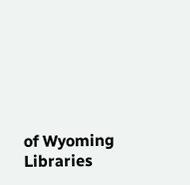of Wyoming Libraries